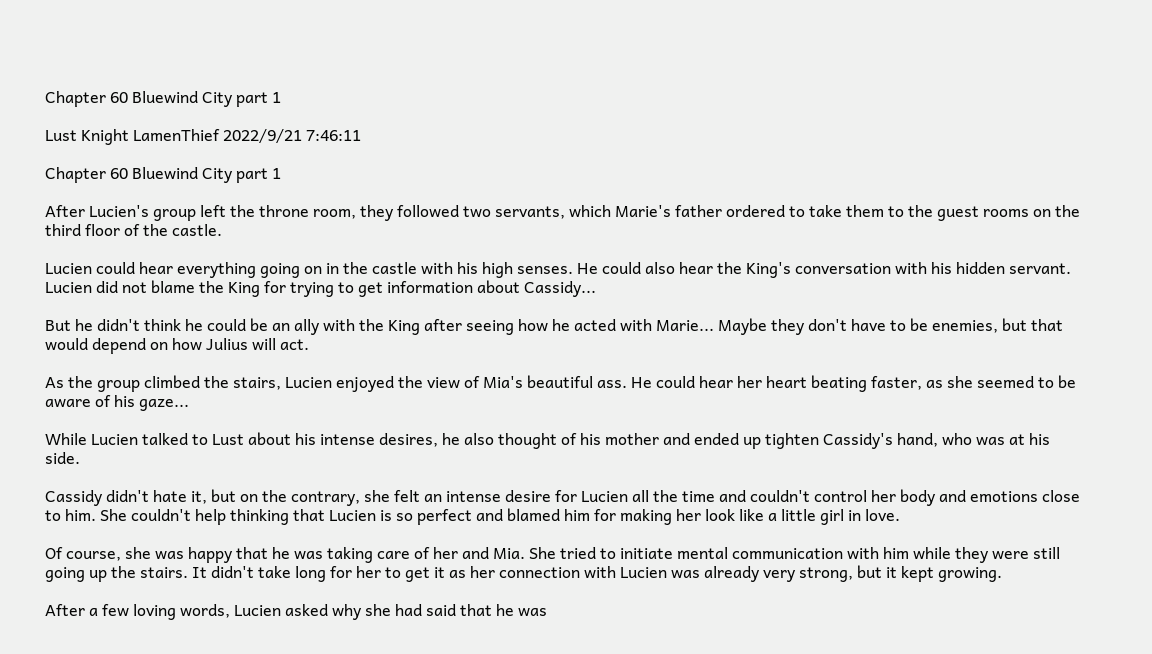Chapter 60 Bluewind City part 1

Lust Knight LamenThief 2022/9/21 7:46:11

Chapter 60 Bluewind City part 1

After Lucien's group left the throne room, they followed two servants, which Marie's father ordered to take them to the guest rooms on the third floor of the castle.

Lucien could hear everything going on in the castle with his high senses. He could also hear the King's conversation with his hidden servant. Lucien did not blame the King for trying to get information about Cassidy...

But he didn't think he could be an ally with the King after seeing how he acted with Marie... Maybe they don't have to be enemies, but that would depend on how Julius will act.

As the group climbed the stairs, Lucien enjoyed the view of Mia's beautiful ass. He could hear her heart beating faster, as she seemed to be aware of his gaze...

While Lucien talked to Lust about his intense desires, he also thought of his mother and ended up tighten Cassidy's hand, who was at his side.

Cassidy didn't hate it, but on the contrary, she felt an intense desire for Lucien all the time and couldn't control her body and emotions close to him. She couldn't help thinking that Lucien is so perfect and blamed him for making her look like a little girl in love.

Of course, she was happy that he was taking care of her and Mia. She tried to initiate mental communication with him while they were still going up the stairs. It didn't take long for her to get it as her connection with Lucien was already very strong, but it kept growing.

After a few loving words, Lucien asked why she had said that he was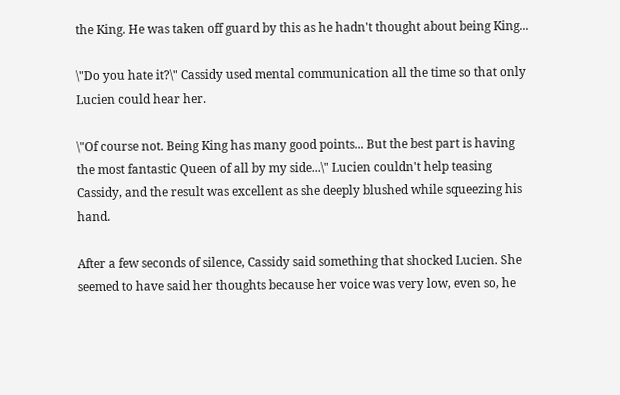the King. He was taken off guard by this as he hadn't thought about being King...

\"Do you hate it?\" Cassidy used mental communication all the time so that only Lucien could hear her.

\"Of course not. Being King has many good points... But the best part is having the most fantastic Queen of all by my side...\" Lucien couldn't help teasing Cassidy, and the result was excellent as she deeply blushed while squeezing his hand.

After a few seconds of silence, Cassidy said something that shocked Lucien. She seemed to have said her thoughts because her voice was very low, even so, he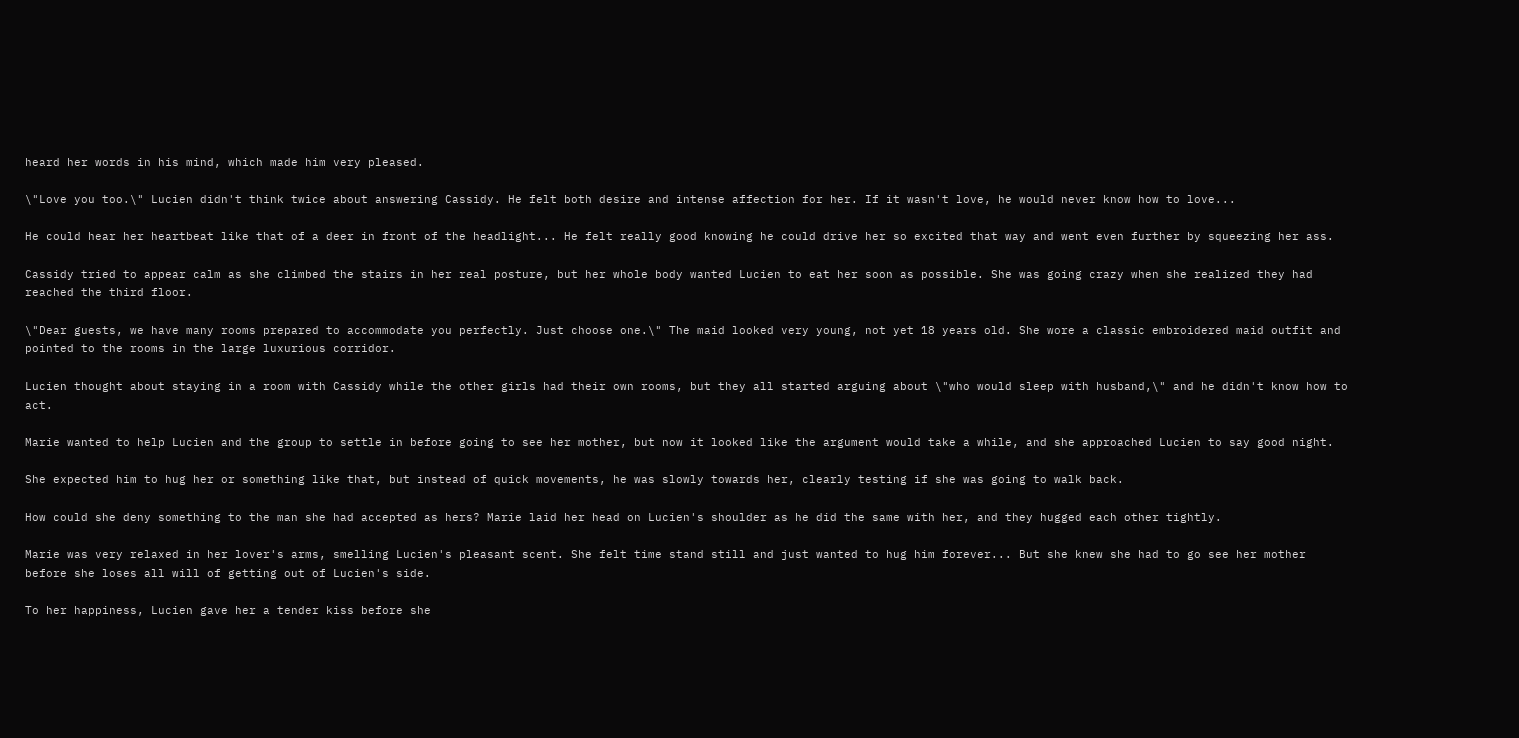heard her words in his mind, which made him very pleased.

\"Love you too.\" Lucien didn't think twice about answering Cassidy. He felt both desire and intense affection for her. If it wasn't love, he would never know how to love...

He could hear her heartbeat like that of a deer in front of the headlight... He felt really good knowing he could drive her so excited that way and went even further by squeezing her ass.

Cassidy tried to appear calm as she climbed the stairs in her real posture, but her whole body wanted Lucien to eat her soon as possible. She was going crazy when she realized they had reached the third floor.

\"Dear guests, we have many rooms prepared to accommodate you perfectly. Just choose one.\" The maid looked very young, not yet 18 years old. She wore a classic embroidered maid outfit and pointed to the rooms in the large luxurious corridor.

Lucien thought about staying in a room with Cassidy while the other girls had their own rooms, but they all started arguing about \"who would sleep with husband,\" and he didn't know how to act.

Marie wanted to help Lucien and the group to settle in before going to see her mother, but now it looked like the argument would take a while, and she approached Lucien to say good night.

She expected him to hug her or something like that, but instead of quick movements, he was slowly towards her, clearly testing if she was going to walk back.

How could she deny something to the man she had accepted as hers? Marie laid her head on Lucien's shoulder as he did the same with her, and they hugged each other tightly.

Marie was very relaxed in her lover's arms, smelling Lucien's pleasant scent. She felt time stand still and just wanted to hug him forever... But she knew she had to go see her mother before she loses all will of getting out of Lucien's side.

To her happiness, Lucien gave her a tender kiss before she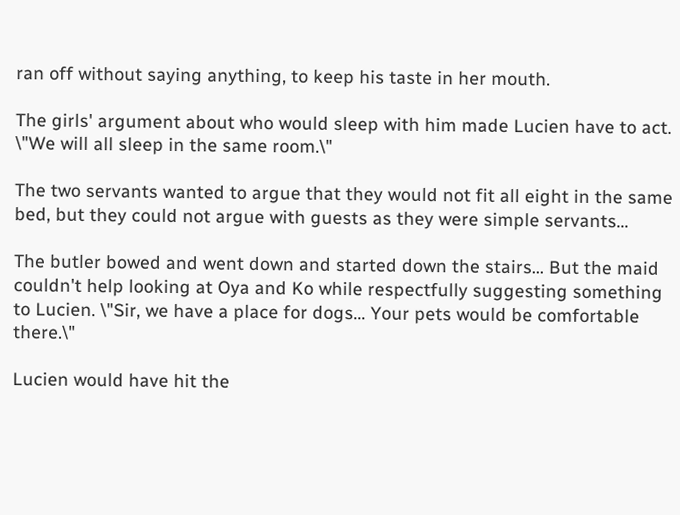ran off without saying anything, to keep his taste in her mouth.

The girls' argument about who would sleep with him made Lucien have to act. \"We will all sleep in the same room.\"

The two servants wanted to argue that they would not fit all eight in the same bed, but they could not argue with guests as they were simple servants...

The butler bowed and went down and started down the stairs... But the maid couldn't help looking at Oya and Ko while respectfully suggesting something to Lucien. \"Sir, we have a place for dogs... Your pets would be comfortable there.\"

Lucien would have hit the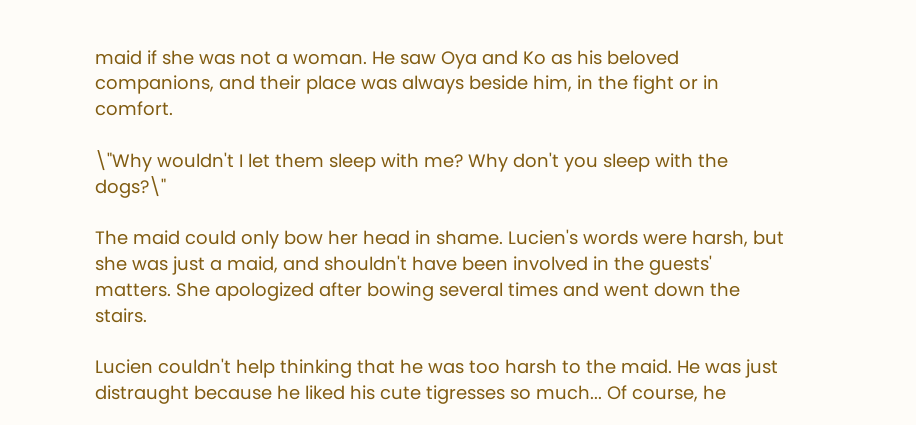maid if she was not a woman. He saw Oya and Ko as his beloved companions, and their place was always beside him, in the fight or in comfort.

\"Why wouldn't I let them sleep with me? Why don't you sleep with the dogs?\"

The maid could only bow her head in shame. Lucien's words were harsh, but she was just a maid, and shouldn't have been involved in the guests' matters. She apologized after bowing several times and went down the stairs.

Lucien couldn't help thinking that he was too harsh to the maid. He was just distraught because he liked his cute tigresses so much... Of course, he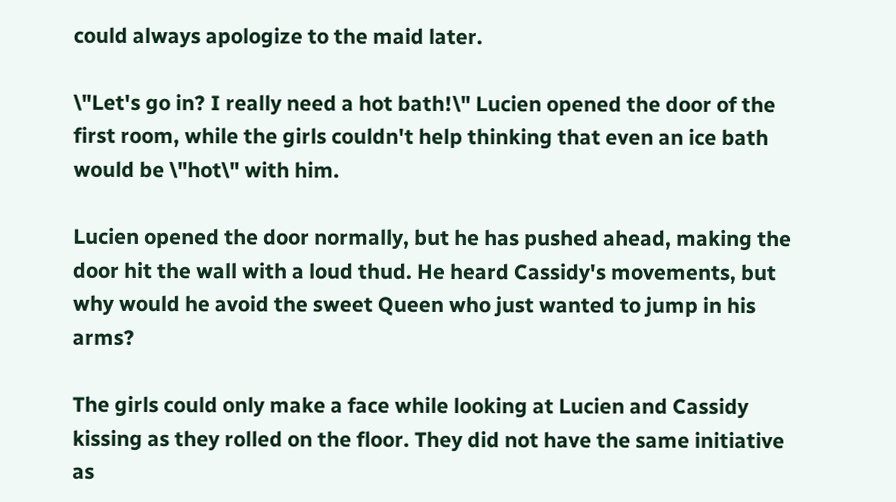could always apologize to the maid later.

\"Let's go in? I really need a hot bath!\" Lucien opened the door of the first room, while the girls couldn't help thinking that even an ice bath would be \"hot\" with him.

Lucien opened the door normally, but he has pushed ahead, making the door hit the wall with a loud thud. He heard Cassidy's movements, but why would he avoid the sweet Queen who just wanted to jump in his arms?

The girls could only make a face while looking at Lucien and Cassidy kissing as they rolled on the floor. They did not have the same initiative as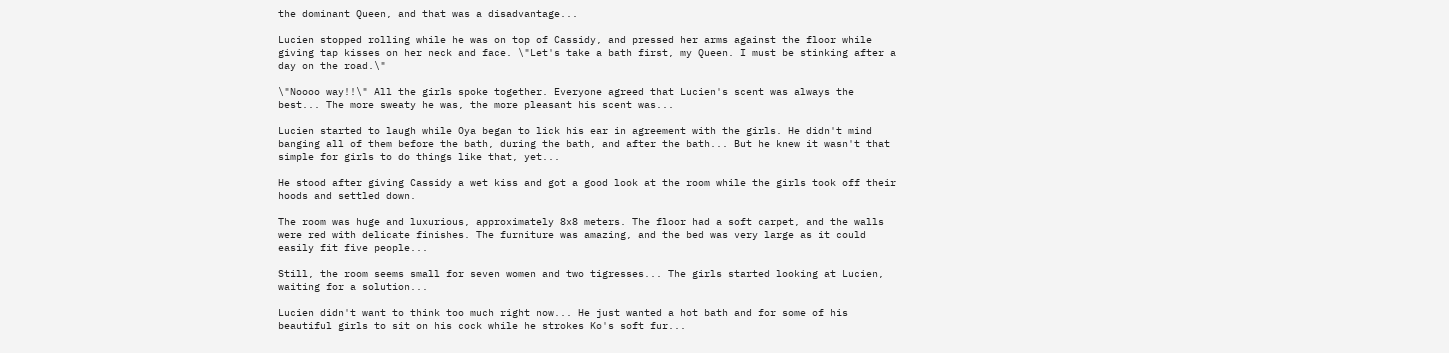the dominant Queen, and that was a disadvantage...

Lucien stopped rolling while he was on top of Cassidy, and pressed her arms against the floor while giving tap kisses on her neck and face. \"Let's take a bath first, my Queen. I must be stinking after a day on the road.\"

\"Noooo way!!\" All the girls spoke together. Everyone agreed that Lucien's scent was always the best... The more sweaty he was, the more pleasant his scent was...

Lucien started to laugh while Oya began to lick his ear in agreement with the girls. He didn't mind banging all of them before the bath, during the bath, and after the bath... But he knew it wasn't that simple for girls to do things like that, yet...

He stood after giving Cassidy a wet kiss and got a good look at the room while the girls took off their hoods and settled down.

The room was huge and luxurious, approximately 8x8 meters. The floor had a soft carpet, and the walls were red with delicate finishes. The furniture was amazing, and the bed was very large as it could easily fit five people...

Still, the room seems small for seven women and two tigresses... The girls started looking at Lucien, waiting for a solution...

Lucien didn't want to think too much right now... He just wanted a hot bath and for some of his beautiful girls to sit on his cock while he strokes Ko's soft fur...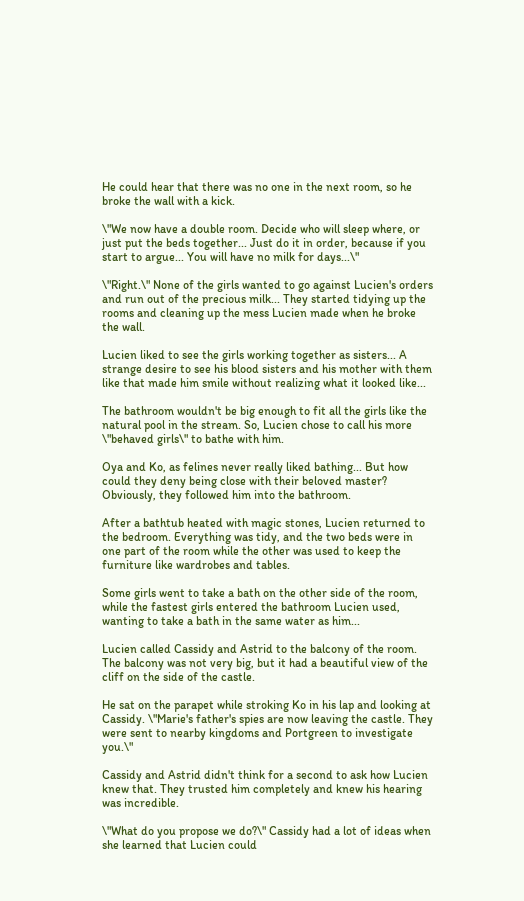He could hear that there was no one in the next room, so he broke the wall with a kick.

\"We now have a double room. Decide who will sleep where, or just put the beds together... Just do it in order, because if you start to argue... You will have no milk for days...\"

\"Right.\" None of the girls wanted to go against Lucien's orders and run out of the precious milk... They started tidying up the rooms and cleaning up the mess Lucien made when he broke the wall.

Lucien liked to see the girls working together as sisters... A strange desire to see his blood sisters and his mother with them like that made him smile without realizing what it looked like...

The bathroom wouldn't be big enough to fit all the girls like the natural pool in the stream. So, Lucien chose to call his more \"behaved girls\" to bathe with him.

Oya and Ko, as felines never really liked bathing... But how could they deny being close with their beloved master? Obviously, they followed him into the bathroom.

After a bathtub heated with magic stones, Lucien returned to the bedroom. Everything was tidy, and the two beds were in one part of the room while the other was used to keep the furniture like wardrobes and tables.

Some girls went to take a bath on the other side of the room, while the fastest girls entered the bathroom Lucien used, wanting to take a bath in the same water as him...

Lucien called Cassidy and Astrid to the balcony of the room. The balcony was not very big, but it had a beautiful view of the cliff on the side of the castle.

He sat on the parapet while stroking Ko in his lap and looking at Cassidy. \"Marie's father's spies are now leaving the castle. They were sent to nearby kingdoms and Portgreen to investigate you.\"

Cassidy and Astrid didn't think for a second to ask how Lucien knew that. They trusted him completely and knew his hearing was incredible.

\"What do you propose we do?\" Cassidy had a lot of ideas when she learned that Lucien could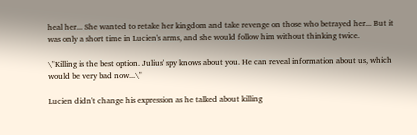heal her... She wanted to retake her kingdom and take revenge on those who betrayed her... But it was only a short time in Lucien's arms, and she would follow him without thinking twice.

\"Killing is the best option. Julius' spy knows about you. He can reveal information about us, which would be very bad now...\"

Lucien didn't change his expression as he talked about killing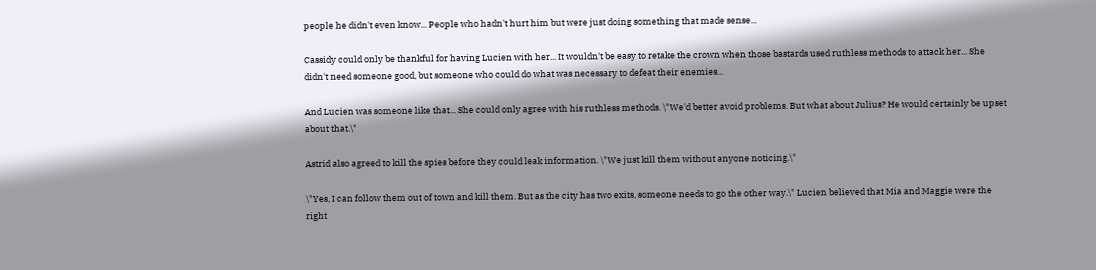people he didn't even know... People who hadn't hurt him but were just doing something that made sense...

Cassidy could only be thankful for having Lucien with her... It wouldn't be easy to retake the crown when those bastards used ruthless methods to attack her... She didn't need someone good, but someone who could do what was necessary to defeat their enemies...

And Lucien was someone like that... She could only agree with his ruthless methods. \"We'd better avoid problems. But what about Julius? He would certainly be upset about that.\"

Astrid also agreed to kill the spies before they could leak information. \"We just kill them without anyone noticing.\"

\"Yes, I can follow them out of town and kill them. But as the city has two exits, someone needs to go the other way.\" Lucien believed that Mia and Maggie were the right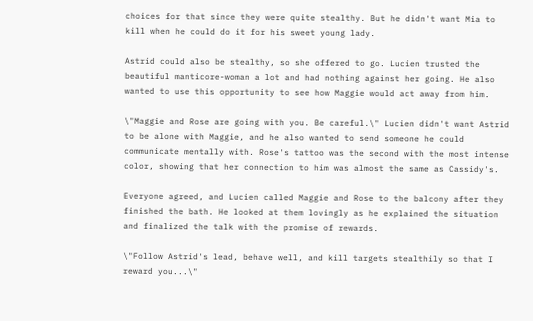choices for that since they were quite stealthy. But he didn't want Mia to kill when he could do it for his sweet young lady.

Astrid could also be stealthy, so she offered to go. Lucien trusted the beautiful manticore-woman a lot and had nothing against her going. He also wanted to use this opportunity to see how Maggie would act away from him.

\"Maggie and Rose are going with you. Be careful.\" Lucien didn't want Astrid to be alone with Maggie, and he also wanted to send someone he could communicate mentally with. Rose's tattoo was the second with the most intense color, showing that her connection to him was almost the same as Cassidy's.

Everyone agreed, and Lucien called Maggie and Rose to the balcony after they finished the bath. He looked at them lovingly as he explained the situation and finalized the talk with the promise of rewards.

\"Follow Astrid's lead, behave well, and kill targets stealthily so that I reward you...\"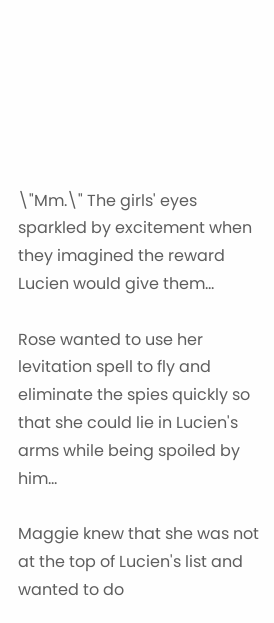\"Mm.\" The girls' eyes sparkled by excitement when they imagined the reward Lucien would give them...

Rose wanted to use her levitation spell to fly and eliminate the spies quickly so that she could lie in Lucien's arms while being spoiled by him...

Maggie knew that she was not at the top of Lucien's list and wanted to do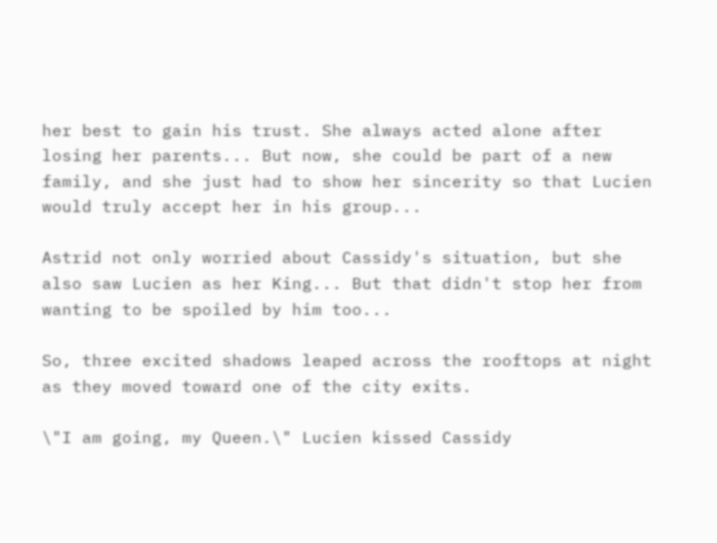her best to gain his trust. She always acted alone after losing her parents... But now, she could be part of a new family, and she just had to show her sincerity so that Lucien would truly accept her in his group...

Astrid not only worried about Cassidy's situation, but she also saw Lucien as her King... But that didn't stop her from wanting to be spoiled by him too...

So, three excited shadows leaped across the rooftops at night as they moved toward one of the city exits.

\"I am going, my Queen.\" Lucien kissed Cassidy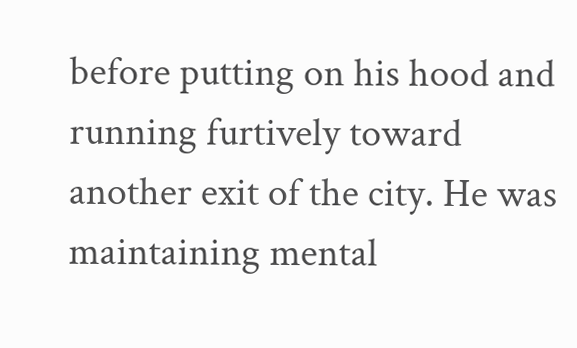before putting on his hood and running furtively toward another exit of the city. He was maintaining mental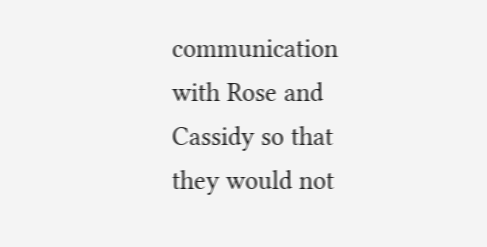communication with Rose and Cassidy so that they would not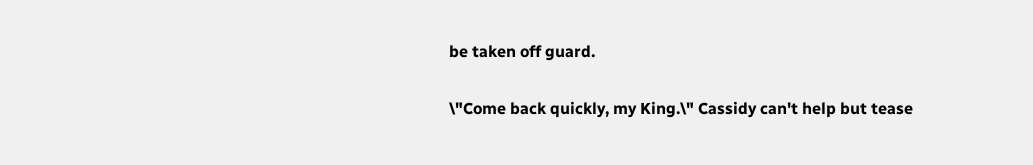be taken off guard.

\"Come back quickly, my King.\" Cassidy can't help but tease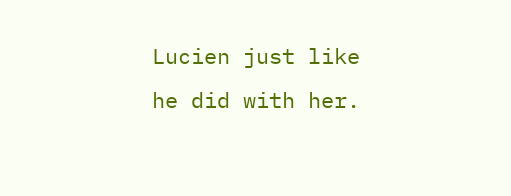Lucien just like he did with her.